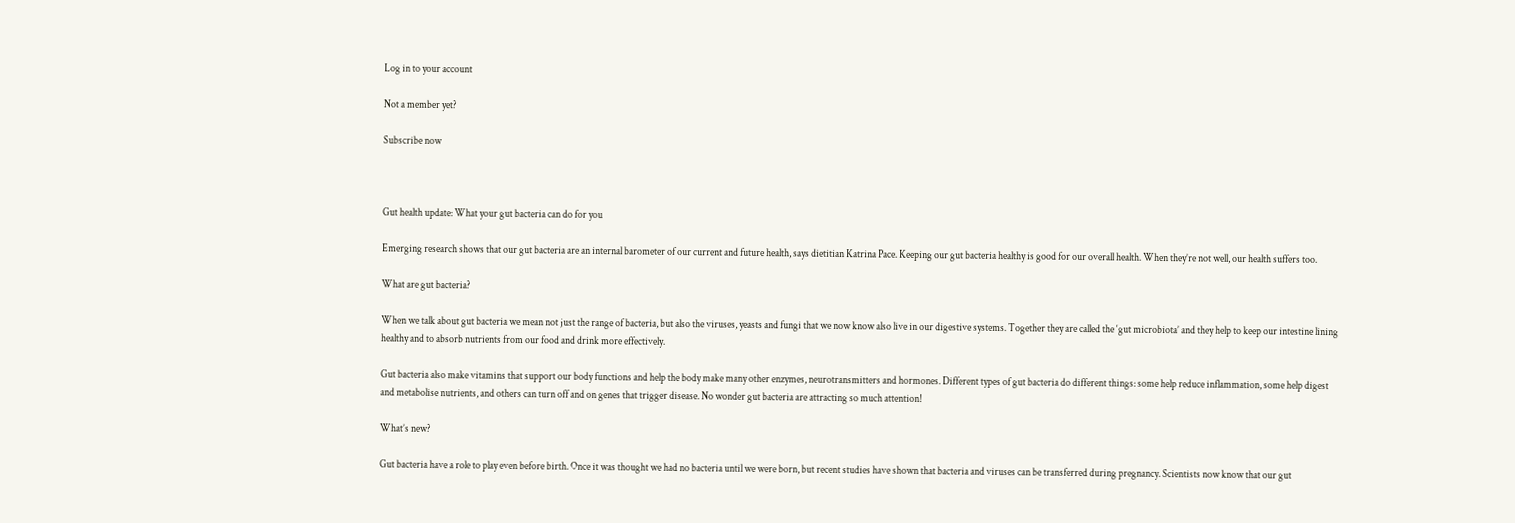Log in to your account

Not a member yet?

Subscribe now



Gut health update: What your gut bacteria can do for you

Emerging research shows that our gut bacteria are an internal barometer of our current and future health, says dietitian Katrina Pace. Keeping our gut bacteria healthy is good for our overall health. When they’re not well, our health suffers too.

What are gut bacteria?

When we talk about gut bacteria we mean not just the range of bacteria, but also the viruses, yeasts and fungi that we now know also live in our digestive systems. Together they are called the ‘gut microbiota’ and they help to keep our intestine lining healthy and to absorb nutrients from our food and drink more effectively.

Gut bacteria also make vitamins that support our body functions and help the body make many other enzymes, neurotransmitters and hormones. Different types of gut bacteria do different things: some help reduce inflammation, some help digest and metabolise nutrients, and others can turn off and on genes that trigger disease. No wonder gut bacteria are attracting so much attention!

What’s new?

Gut bacteria have a role to play even before birth. Once it was thought we had no bacteria until we were born, but recent studies have shown that bacteria and viruses can be transferred during pregnancy. Scientists now know that our gut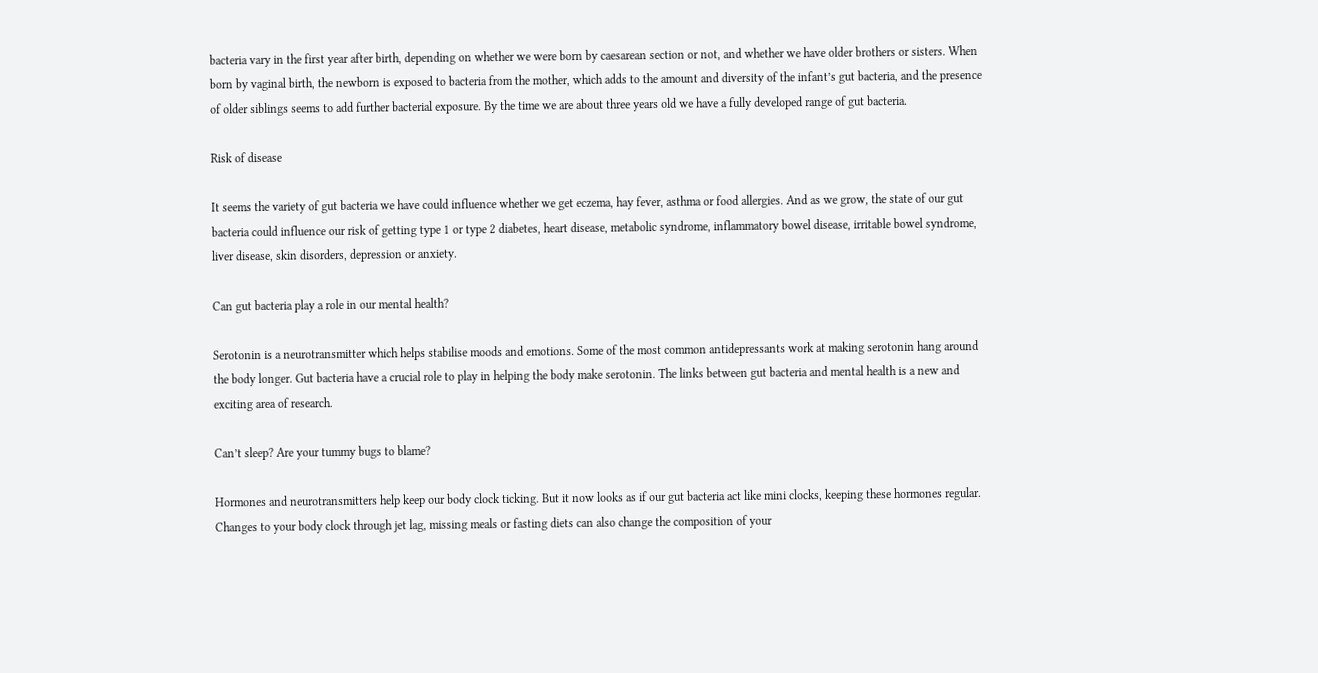bacteria vary in the first year after birth, depending on whether we were born by caesarean section or not, and whether we have older brothers or sisters. When born by vaginal birth, the newborn is exposed to bacteria from the mother, which adds to the amount and diversity of the infant’s gut bacteria, and the presence of older siblings seems to add further bacterial exposure. By the time we are about three years old we have a fully developed range of gut bacteria.

Risk of disease

It seems the variety of gut bacteria we have could influence whether we get eczema, hay fever, asthma or food allergies. And as we grow, the state of our gut bacteria could influence our risk of getting type 1 or type 2 diabetes, heart disease, metabolic syndrome, inflammatory bowel disease, irritable bowel syndrome, liver disease, skin disorders, depression or anxiety.

Can gut bacteria play a role in our mental health?

Serotonin is a neurotransmitter which helps stabilise moods and emotions. Some of the most common antidepressants work at making serotonin hang around the body longer. Gut bacteria have a crucial role to play in helping the body make serotonin. The links between gut bacteria and mental health is a new and exciting area of research.

Can’t sleep? Are your tummy bugs to blame?

Hormones and neurotransmitters help keep our body clock ticking. But it now looks as if our gut bacteria act like mini clocks, keeping these hormones regular. Changes to your body clock through jet lag, missing meals or fasting diets can also change the composition of your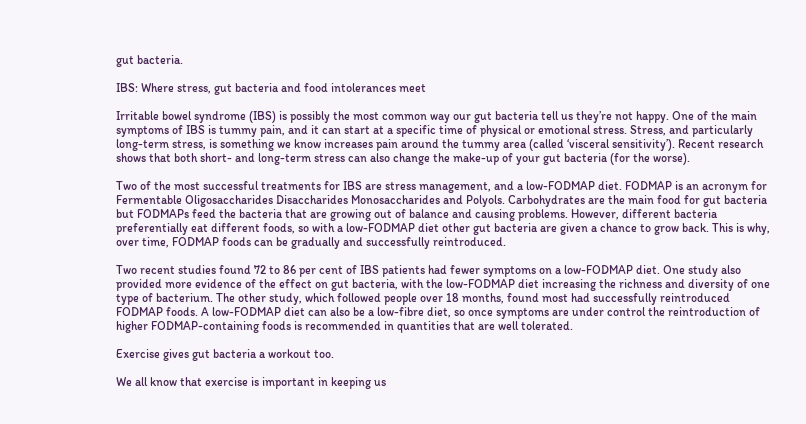gut bacteria.

IBS: Where stress, gut bacteria and food intolerances meet

Irritable bowel syndrome (IBS) is possibly the most common way our gut bacteria tell us they’re not happy. One of the main symptoms of IBS is tummy pain, and it can start at a specific time of physical or emotional stress. Stress, and particularly long-term stress, is something we know increases pain around the tummy area (called ‘visceral sensitivity’). Recent research shows that both short- and long-term stress can also change the make-up of your gut bacteria (for the worse).

Two of the most successful treatments for IBS are stress management, and a low-FODMAP diet. FODMAP is an acronym for Fermentable Oligosaccharides Disaccharides Monosaccharides and Polyols. Carbohydrates are the main food for gut bacteria but FODMAPs feed the bacteria that are growing out of balance and causing problems. However, different bacteria preferentially eat different foods, so with a low-FODMAP diet other gut bacteria are given a chance to grow back. This is why, over time, FODMAP foods can be gradually and successfully reintroduced.

Two recent studies found 72 to 86 per cent of IBS patients had fewer symptoms on a low-FODMAP diet. One study also provided more evidence of the effect on gut bacteria, with the low-FODMAP diet increasing the richness and diversity of one type of bacterium. The other study, which followed people over 18 months, found most had successfully reintroduced FODMAP foods. A low-FODMAP diet can also be a low-fibre diet, so once symptoms are under control the reintroduction of higher FODMAP-containing foods is recommended in quantities that are well tolerated.

Exercise gives gut bacteria a workout too.

We all know that exercise is important in keeping us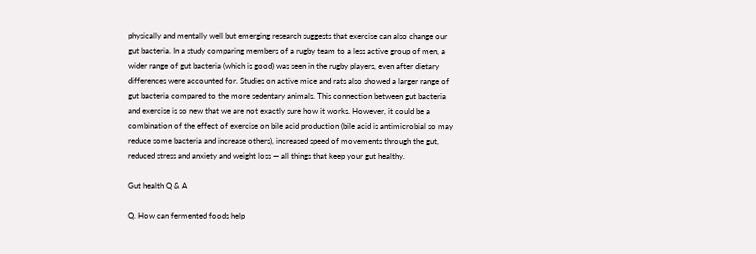physically and mentally well but emerging research suggests that exercise can also change our gut bacteria. In a study comparing members of a rugby team to a less active group of men, a wider range of gut bacteria (which is good) was seen in the rugby players, even after dietary differences were accounted for. Studies on active mice and rats also showed a larger range of gut bacteria compared to the more sedentary animals. This connection between gut bacteria and exercise is so new that we are not exactly sure how it works. However, it could be a combination of the effect of exercise on bile acid production (bile acid is antimicrobial so may reduce some bacteria and increase others), increased speed of movements through the gut, reduced stress and anxiety and weight loss — all things that keep your gut healthy.

Gut health Q & A

Q. How can fermented foods help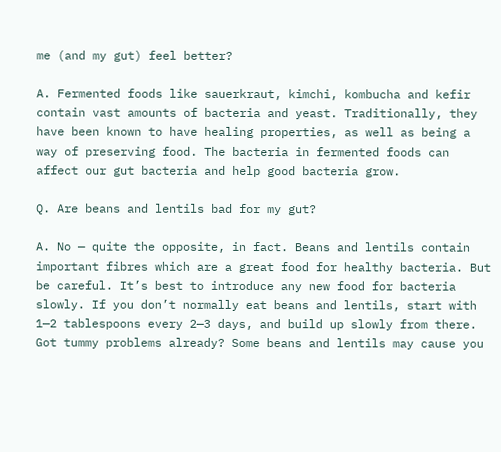me (and my gut) feel better?

A. Fermented foods like sauerkraut, kimchi, kombucha and kefir contain vast amounts of bacteria and yeast. Traditionally, they have been known to have healing properties, as well as being a way of preserving food. The bacteria in fermented foods can affect our gut bacteria and help good bacteria grow.

Q. Are beans and lentils bad for my gut?

A. No — quite the opposite, in fact. Beans and lentils contain important fibres which are a great food for healthy bacteria. But be careful. It’s best to introduce any new food for bacteria slowly. If you don’t normally eat beans and lentils, start with 1—2 tablespoons every 2—3 days, and build up slowly from there. Got tummy problems already? Some beans and lentils may cause you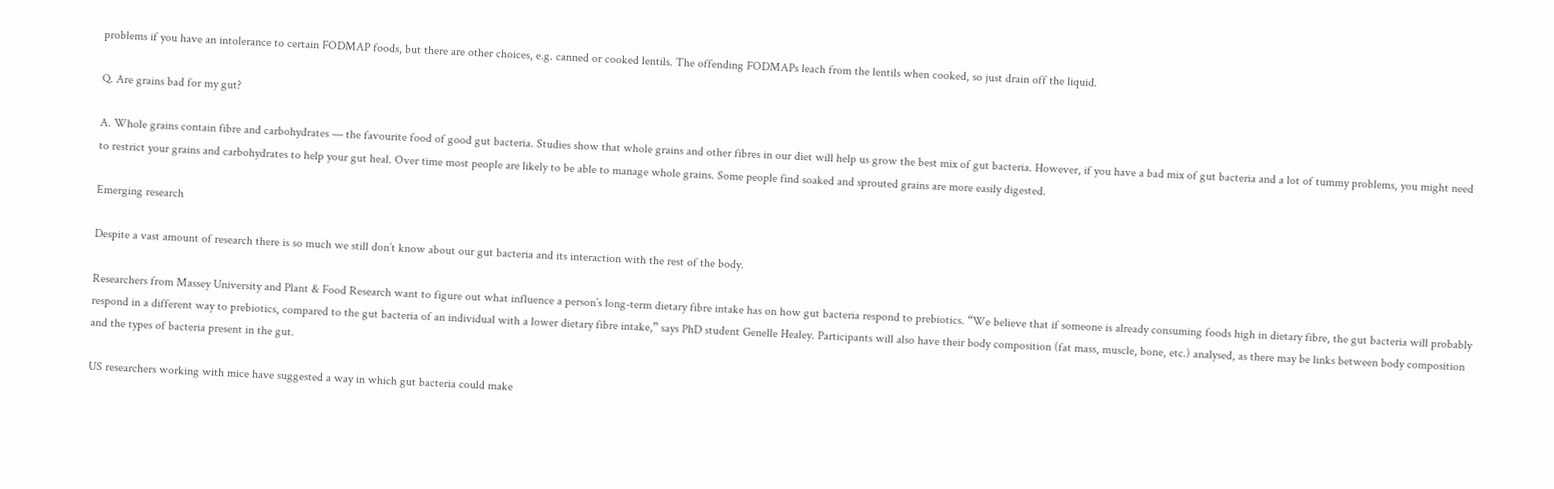problems if you have an intolerance to certain FODMAP foods, but there are other choices, e.g. canned or cooked lentils. The offending FODMAPs leach from the lentils when cooked, so just drain off the liquid.

Q. Are grains bad for my gut?

A. Whole grains contain fibre and carbohydrates — the favourite food of good gut bacteria. Studies show that whole grains and other fibres in our diet will help us grow the best mix of gut bacteria. However, if you have a bad mix of gut bacteria and a lot of tummy problems, you might need to restrict your grains and carbohydrates to help your gut heal. Over time most people are likely to be able to manage whole grains. Some people find soaked and sprouted grains are more easily digested.

Emerging research

Despite a vast amount of research there is so much we still don’t know about our gut bacteria and its interaction with the rest of the body.

Researchers from Massey University and Plant & Food Research want to figure out what influence a person’s long-term dietary fibre intake has on how gut bacteria respond to prebiotics. “We believe that if someone is already consuming foods high in dietary fibre, the gut bacteria will probably respond in a different way to prebiotics, compared to the gut bacteria of an individual with a lower dietary fibre intake,” says PhD student Genelle Healey. Participants will also have their body composition (fat mass, muscle, bone, etc.) analysed, as there may be links between body composition and the types of bacteria present in the gut.

US researchers working with mice have suggested a way in which gut bacteria could make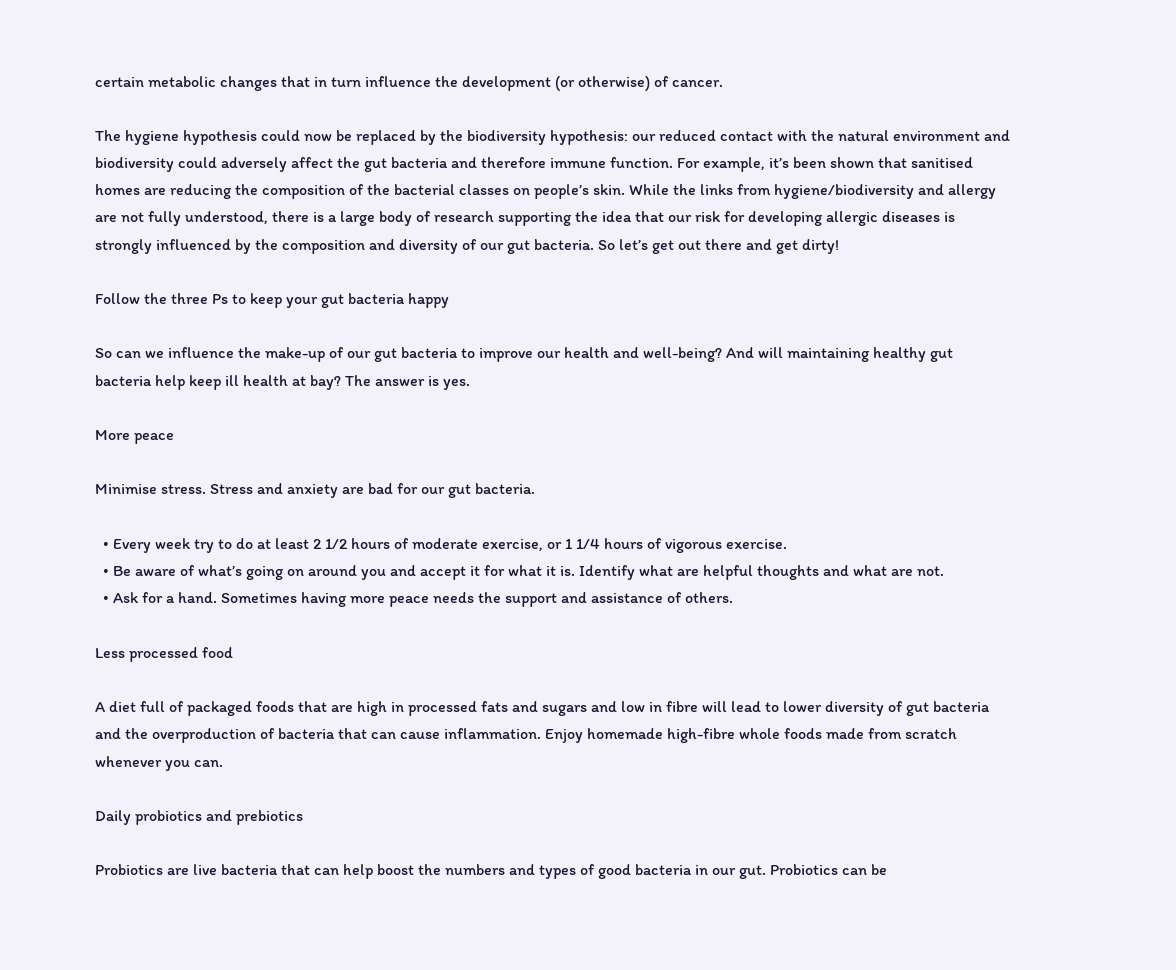certain metabolic changes that in turn influence the development (or otherwise) of cancer.

The hygiene hypothesis could now be replaced by the biodiversity hypothesis: our reduced contact with the natural environment and biodiversity could adversely affect the gut bacteria and therefore immune function. For example, it’s been shown that sanitised homes are reducing the composition of the bacterial classes on people’s skin. While the links from hygiene/biodiversity and allergy are not fully understood, there is a large body of research supporting the idea that our risk for developing allergic diseases is strongly influenced by the composition and diversity of our gut bacteria. So let’s get out there and get dirty!

Follow the three Ps to keep your gut bacteria happy

So can we influence the make-up of our gut bacteria to improve our health and well-being? And will maintaining healthy gut bacteria help keep ill health at bay? The answer is yes.

More peace

Minimise stress. Stress and anxiety are bad for our gut bacteria.

  • Every week try to do at least 2 1/2 hours of moderate exercise, or 1 1/4 hours of vigorous exercise.
  • Be aware of what’s going on around you and accept it for what it is. Identify what are helpful thoughts and what are not.
  • Ask for a hand. Sometimes having more peace needs the support and assistance of others.

Less processed food

A diet full of packaged foods that are high in processed fats and sugars and low in fibre will lead to lower diversity of gut bacteria and the overproduction of bacteria that can cause inflammation. Enjoy homemade high-fibre whole foods made from scratch whenever you can.

Daily probiotics and prebiotics

Probiotics are live bacteria that can help boost the numbers and types of good bacteria in our gut. Probiotics can be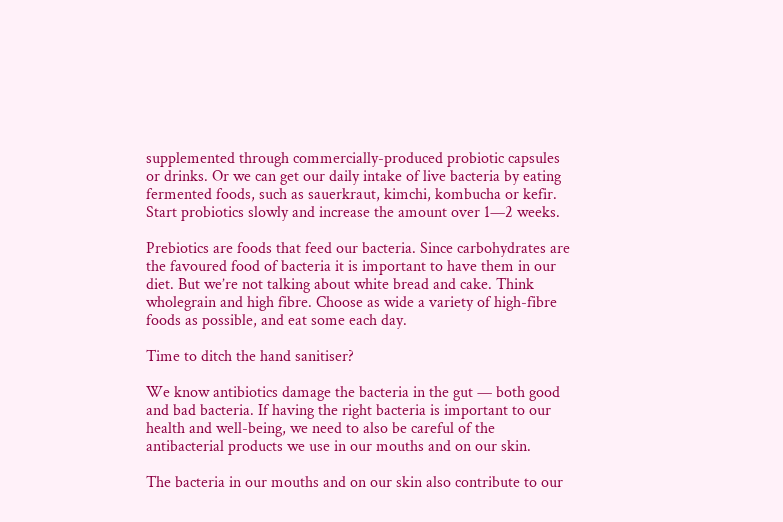supplemented through commercially-produced probiotic capsules or drinks. Or we can get our daily intake of live bacteria by eating fermented foods, such as sauerkraut, kimchi, kombucha or kefir. Start probiotics slowly and increase the amount over 1—2 weeks.

Prebiotics are foods that feed our bacteria. Since carbohydrates are the favoured food of bacteria it is important to have them in our diet. But we’re not talking about white bread and cake. Think wholegrain and high fibre. Choose as wide a variety of high-fibre foods as possible, and eat some each day.

Time to ditch the hand sanitiser?

We know antibiotics damage the bacteria in the gut — both good and bad bacteria. If having the right bacteria is important to our health and well-being, we need to also be careful of the antibacterial products we use in our mouths and on our skin.

The bacteria in our mouths and on our skin also contribute to our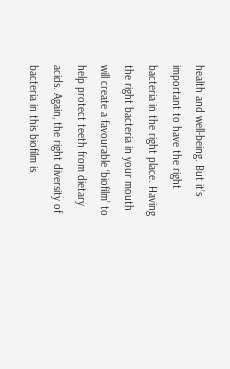health and well-being. But it’s important to have the right bacteria in the right place. Having the right bacteria in your mouth will create a favourable ‘biofilm’ to help protect teeth from dietary acids. Again, the right diversity of bacteria in this biofilm is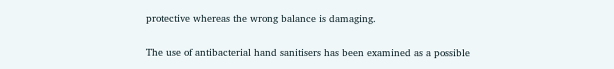protective whereas the wrong balance is damaging.

The use of antibacterial hand sanitisers has been examined as a possible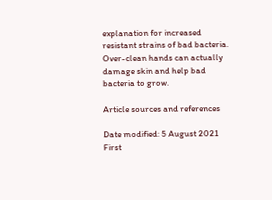explanation for increased resistant strains of bad bacteria. Over-clean hands can actually damage skin and help bad bacteria to grow.

Article sources and references

Date modified: 5 August 2021
First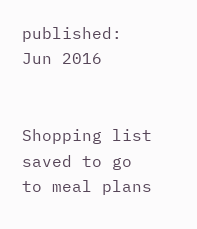published: Jun 2016


Shopping list saved to go to meal plans